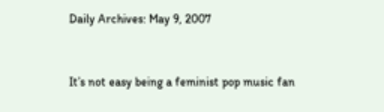Daily Archives: May 9, 2007


It’s not easy being a feminist pop music fan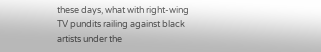these days, what with right-wing TV pundits railing against black artists under the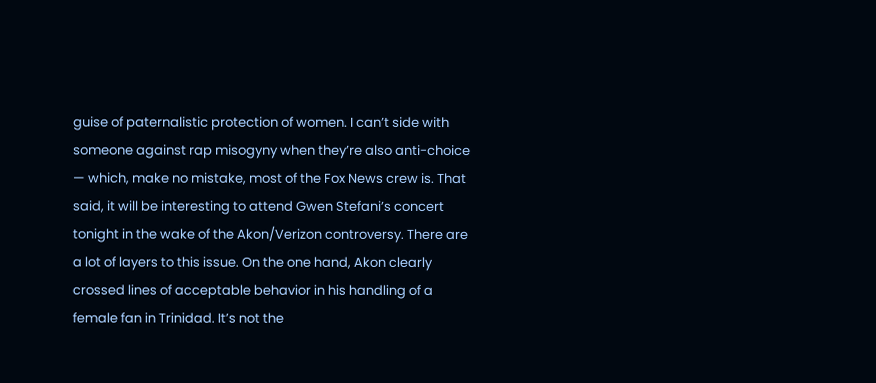guise of paternalistic protection of women. I can’t side with someone against rap misogyny when they’re also anti-choice — which, make no mistake, most of the Fox News crew is. That said, it will be interesting to attend Gwen Stefani’s concert tonight in the wake of the Akon/Verizon controversy. There are a lot of layers to this issue. On the one hand, Akon clearly crossed lines of acceptable behavior in his handling of a female fan in Trinidad. It’s not the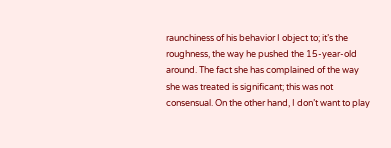raunchiness of his behavior I object to; it’s the roughness, the way he pushed the 15-year-old around. The fact she has complained of the way she was treated is significant; this was not consensual. On the other hand, I don’t want to play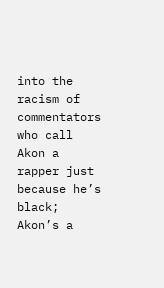into the racism of commentators who call Akon a rapper just because he’s black; Akon’s a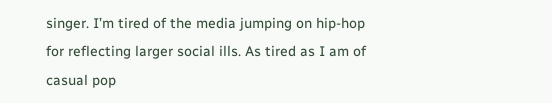singer. I’m tired of the media jumping on hip-hop for reflecting larger social ills. As tired as I am of casual pop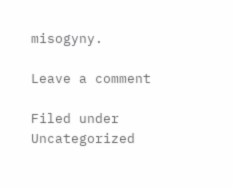misogyny.

Leave a comment

Filed under Uncategorized